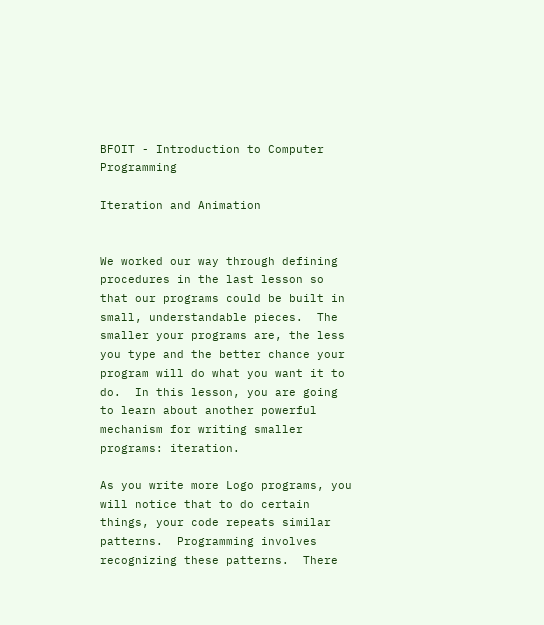BFOIT - Introduction to Computer Programming

Iteration and Animation


We worked our way through defining procedures in the last lesson so that our programs could be built in small, understandable pieces.  The smaller your programs are, the less you type and the better chance your program will do what you want it to do.  In this lesson, you are going to learn about another powerful mechanism for writing smaller programs: iteration.

As you write more Logo programs, you will notice that to do certain things, your code repeats similar patterns.  Programming involves recognizing these patterns.  There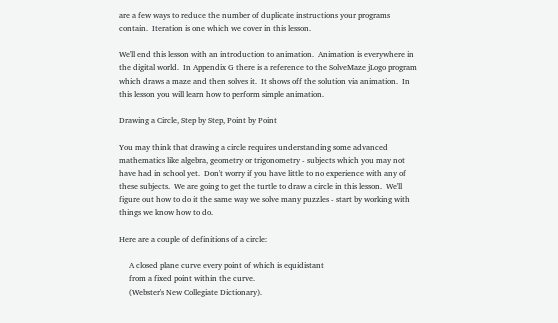are a few ways to reduce the number of duplicate instructions your programs contain.  Iteration is one which we cover in this lesson.

We'll end this lesson with an introduction to animation.  Animation is everywhere in the digital world.  In Appendix G there is a reference to the SolveMaze jLogo program which draws a maze and then solves it.  It shows off the solution via animation.  In this lesson you will learn how to perform simple animation.

Drawing a Circle, Step by Step, Point by Point

You may think that drawing a circle requires understanding some advanced mathematics like algebra, geometry or trigonometry - subjects which you may not have had in school yet.  Don't worry if you have little to no experience with any of these subjects.  We are going to get the turtle to draw a circle in this lesson.  We'll figure out how to do it the same way we solve many puzzles - start by working with things we know how to do.

Here are a couple of definitions of a circle:

     A closed plane curve every point of which is equidistant
     from a fixed point within the curve.
     (Webster's New Collegiate Dictionary).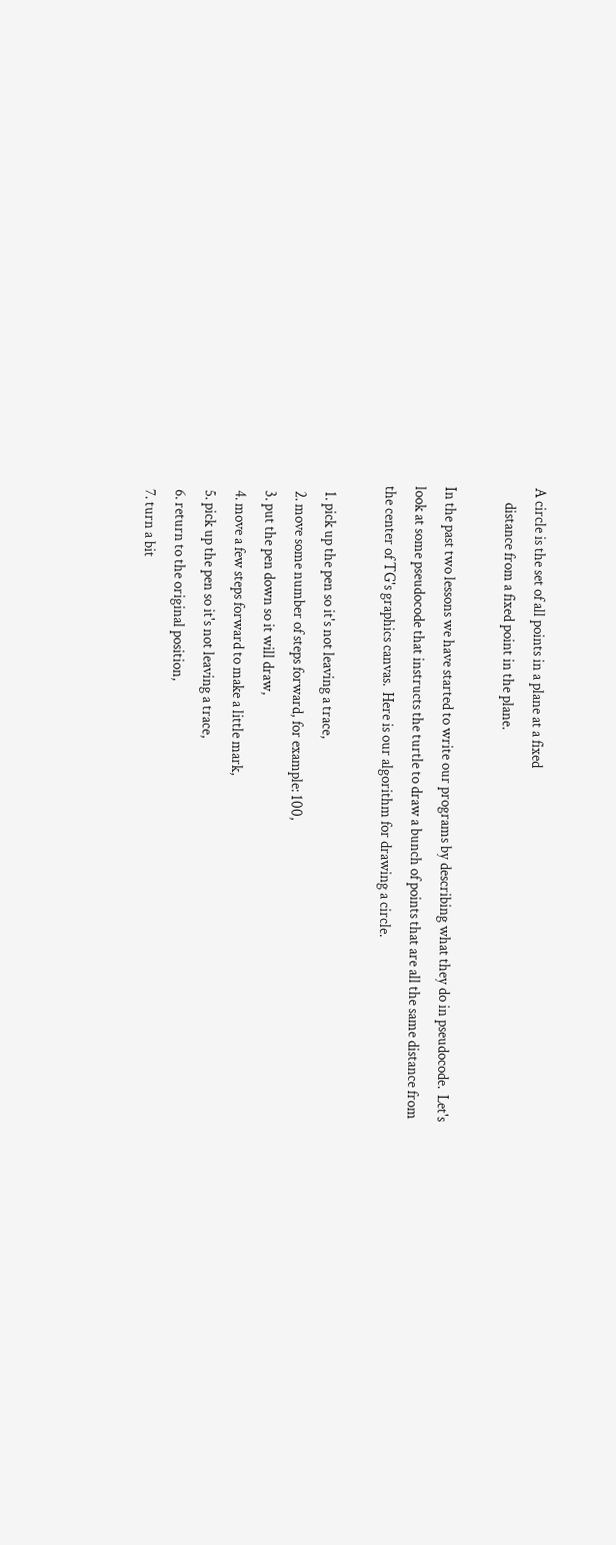A circle is the set of all points in a plane at a fixed
     distance from a fixed point in the plane.

In the past two lessons we have started to write our programs by describing what they do in pseudocode.  Let's look at some pseudocode that instructs the turtle to draw a bunch of points that are all the same distance from the center of TG's graphics canvas.  Here is our algorithm for drawing a circle.

  1. pick up the pen so it's not leaving a trace,
  2. move some number of steps forward, for example: 100,
  3. put the pen down so it will draw,
  4. move a few steps forward to make a little mark,
  5. pick up the pen so it's not leaving a trace,
  6. return to the original position,
  7. turn a bit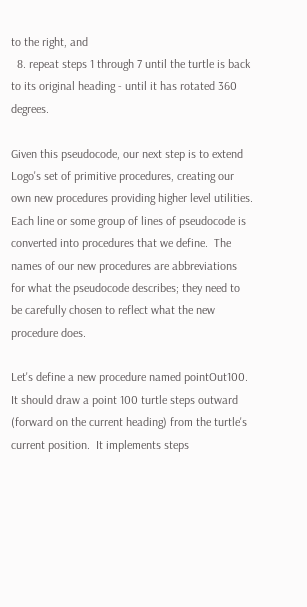to the right, and
  8. repeat steps 1 through 7 until the turtle is back to its original heading - until it has rotated 360 degrees.

Given this pseudocode, our next step is to extend Logo's set of primitive procedures, creating our own new procedures providing higher level utilities.  Each line or some group of lines of pseudocode is converted into procedures that we define.  The names of our new procedures are abbreviations for what the pseudocode describes; they need to be carefully chosen to reflect what the new procedure does.

Let's define a new procedure named pointOut100. It should draw a point 100 turtle steps outward (forward on the current heading) from the turtle's current position.  It implements steps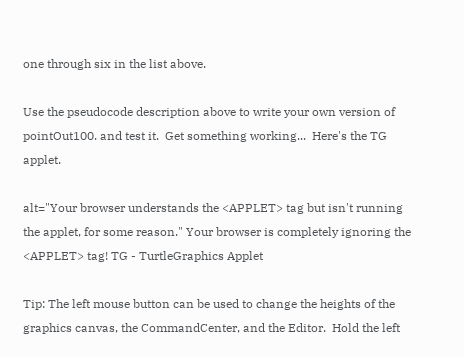one through six in the list above.

Use the pseudocode description above to write your own version of pointOut100. and test it.  Get something working...  Here's the TG applet.

alt="Your browser understands the <APPLET> tag but isn't running the applet, for some reason." Your browser is completely ignoring the <APPLET> tag! TG - TurtleGraphics Applet

Tip: The left mouse button can be used to change the heights of the graphics canvas, the CommandCenter, and the Editor.  Hold the left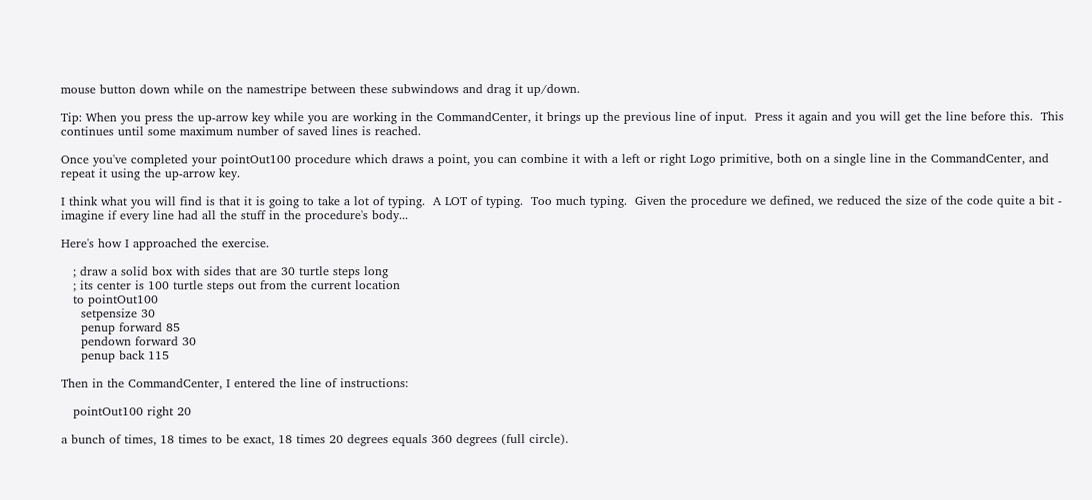mouse button down while on the namestripe between these subwindows and drag it up/down.

Tip: When you press the up-arrow key while you are working in the CommandCenter, it brings up the previous line of input.  Press it again and you will get the line before this.  This continues until some maximum number of saved lines is reached.

Once you've completed your pointOut100 procedure which draws a point, you can combine it with a left or right Logo primitive, both on a single line in the CommandCenter, and repeat it using the up-arrow key.

I think what you will find is that it is going to take a lot of typing.  A LOT of typing.  Too much typing.  Given the procedure we defined, we reduced the size of the code quite a bit - imagine if every line had all the stuff in the procedure's body...

Here's how I approached the exercise.

   ; draw a solid box with sides that are 30 turtle steps long
   ; its center is 100 turtle steps out from the current location
   to pointOut100
     setpensize 30
     penup forward 85
     pendown forward 30
     penup back 115

Then in the CommandCenter, I entered the line of instructions:

   pointOut100 right 20

a bunch of times, 18 times to be exact, 18 times 20 degrees equals 360 degrees (full circle).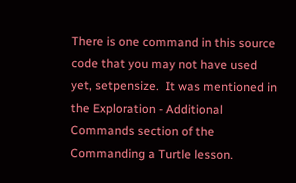There is one command in this source code that you may not have used yet, setpensize.  It was mentioned in the Exploration - Additional Commands section of the Commanding a Turtle lesson.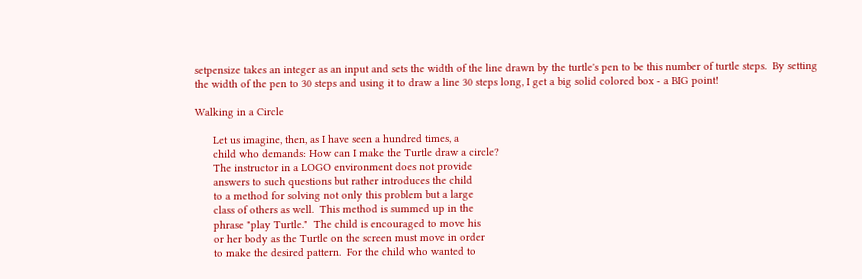setpensize takes an integer as an input and sets the width of the line drawn by the turtle's pen to be this number of turtle steps.  By setting the width of the pen to 30 steps and using it to draw a line 30 steps long, I get a big solid colored box - a BIG point!

Walking in a Circle

      Let us imagine, then, as I have seen a hundred times, a
      child who demands: How can I make the Turtle draw a circle?
      The instructor in a LOGO environment does not provide
      answers to such questions but rather introduces the child
      to a method for solving not only this problem but a large
      class of others as well.  This method is summed up in the
      phrase "play Turtle."  The child is encouraged to move his
      or her body as the Turtle on the screen must move in order
      to make the desired pattern.  For the child who wanted to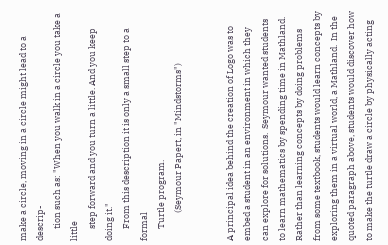make a circle, moving in a circle might lead to a descrip-
      tion such as: "When you walk in a circle you take a little
      step forward and you turn a little. And you keep doing it."
      From this description it is only a small step to a formal
      Turtle program.
              (Seymour Papert, in "Mindstorms")


A principal idea behind the creation of Logo was to embed a student in an environment in which they can explore for solutions.  Seymour wanted students to learn mathematics by spending time in Mathland.  Rather than learning concepts by doing problems from some textbook, students would learn concepts by exploring them in a virtual world, a Mathland.  In the quoted paragraph above, students would discover how to make the turtle draw a circle by physically acting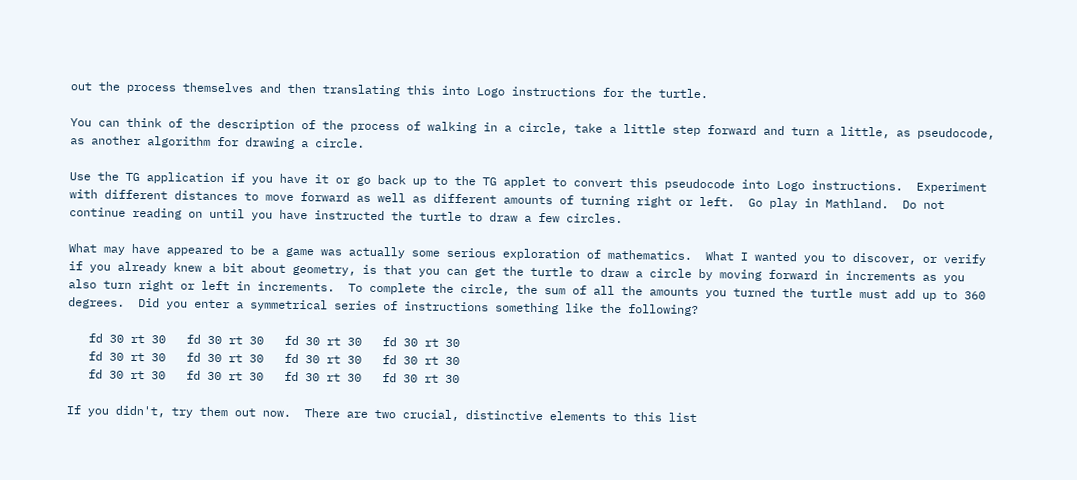out the process themselves and then translating this into Logo instructions for the turtle.

You can think of the description of the process of walking in a circle, take a little step forward and turn a little, as pseudocode, as another algorithm for drawing a circle.

Use the TG application if you have it or go back up to the TG applet to convert this pseudocode into Logo instructions.  Experiment with different distances to move forward as well as different amounts of turning right or left.  Go play in Mathland.  Do not continue reading on until you have instructed the turtle to draw a few circles.

What may have appeared to be a game was actually some serious exploration of mathematics.  What I wanted you to discover, or verify if you already knew a bit about geometry, is that you can get the turtle to draw a circle by moving forward in increments as you also turn right or left in increments.  To complete the circle, the sum of all the amounts you turned the turtle must add up to 360 degrees.  Did you enter a symmetrical series of instructions something like the following?

   fd 30 rt 30   fd 30 rt 30   fd 30 rt 30   fd 30 rt 30
   fd 30 rt 30   fd 30 rt 30   fd 30 rt 30   fd 30 rt 30
   fd 30 rt 30   fd 30 rt 30   fd 30 rt 30   fd 30 rt 30

If you didn't, try them out now.  There are two crucial, distinctive elements to this list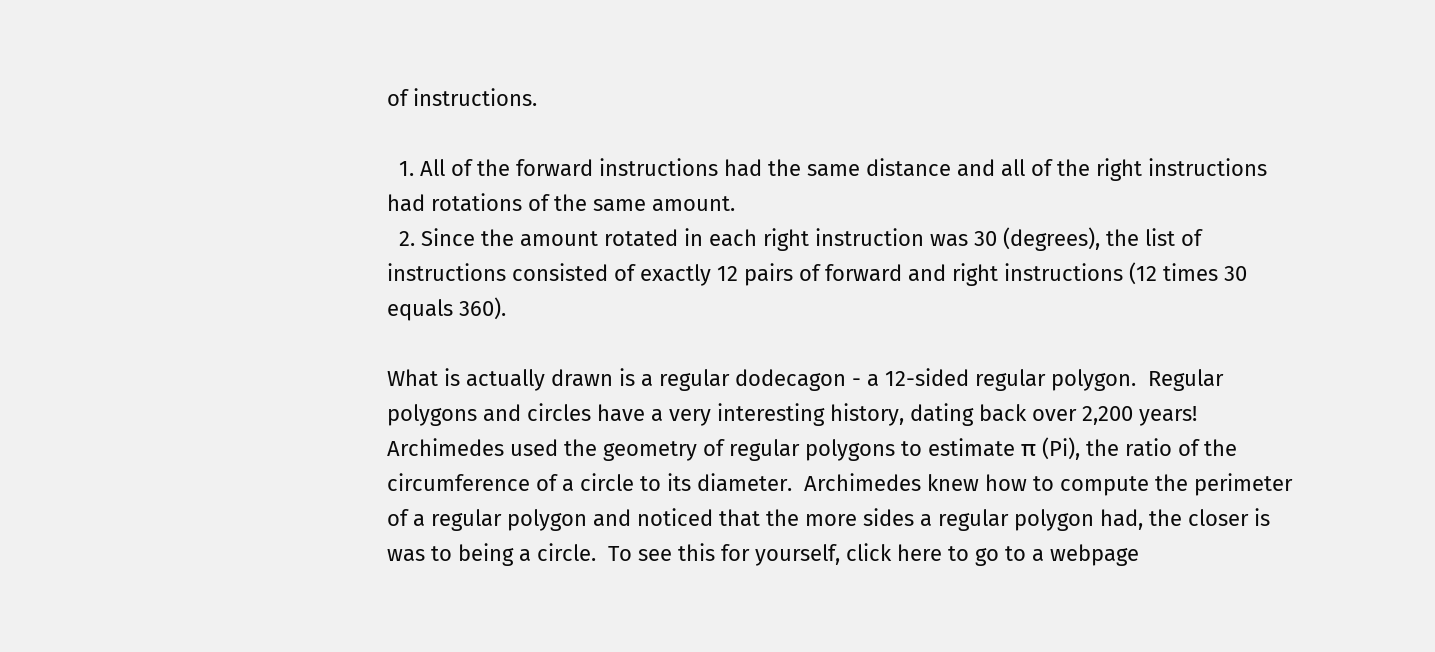of instructions.

  1. All of the forward instructions had the same distance and all of the right instructions had rotations of the same amount.
  2. Since the amount rotated in each right instruction was 30 (degrees), the list of instructions consisted of exactly 12 pairs of forward and right instructions (12 times 30 equals 360).

What is actually drawn is a regular dodecagon - a 12-sided regular polygon.  Regular polygons and circles have a very interesting history, dating back over 2,200 years!  Archimedes used the geometry of regular polygons to estimate π (Pi), the ratio of the circumference of a circle to its diameter.  Archimedes knew how to compute the perimeter of a regular polygon and noticed that the more sides a regular polygon had, the closer is was to being a circle.  To see this for yourself, click here to go to a webpage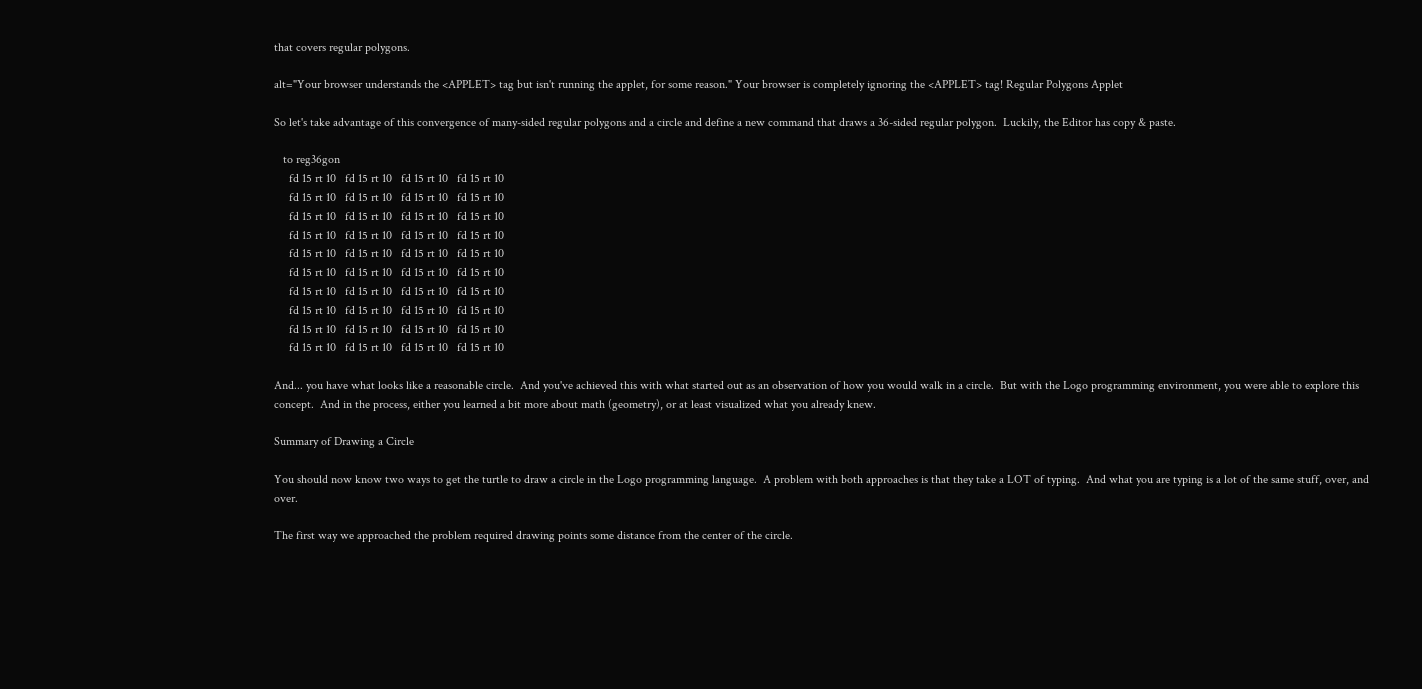that covers regular polygons.

alt="Your browser understands the <APPLET> tag but isn't running the applet, for some reason." Your browser is completely ignoring the <APPLET> tag! Regular Polygons Applet

So let's take advantage of this convergence of many-sided regular polygons and a circle and define a new command that draws a 36-sided regular polygon.  Luckily, the Editor has copy & paste.

   to reg36gon
     fd 15 rt 10   fd 15 rt 10   fd 15 rt 10   fd 15 rt 10
     fd 15 rt 10   fd 15 rt 10   fd 15 rt 10   fd 15 rt 10
     fd 15 rt 10   fd 15 rt 10   fd 15 rt 10   fd 15 rt 10
     fd 15 rt 10   fd 15 rt 10   fd 15 rt 10   fd 15 rt 10
     fd 15 rt 10   fd 15 rt 10   fd 15 rt 10   fd 15 rt 10
     fd 15 rt 10   fd 15 rt 10   fd 15 rt 10   fd 15 rt 10
     fd 15 rt 10   fd 15 rt 10   fd 15 rt 10   fd 15 rt 10
     fd 15 rt 10   fd 15 rt 10   fd 15 rt 10   fd 15 rt 10
     fd 15 rt 10   fd 15 rt 10   fd 15 rt 10   fd 15 rt 10
     fd 15 rt 10   fd 15 rt 10   fd 15 rt 10   fd 15 rt 10

And... you have what looks like a reasonable circle.  And you've achieved this with what started out as an observation of how you would walk in a circle.  But with the Logo programming environment, you were able to explore this concept.  And in the process, either you learned a bit more about math (geometry), or at least visualized what you already knew.

Summary of Drawing a Circle

You should now know two ways to get the turtle to draw a circle in the Logo programming language.  A problem with both approaches is that they take a LOT of typing.  And what you are typing is a lot of the same stuff, over, and over.

The first way we approached the problem required drawing points some distance from the center of the circle.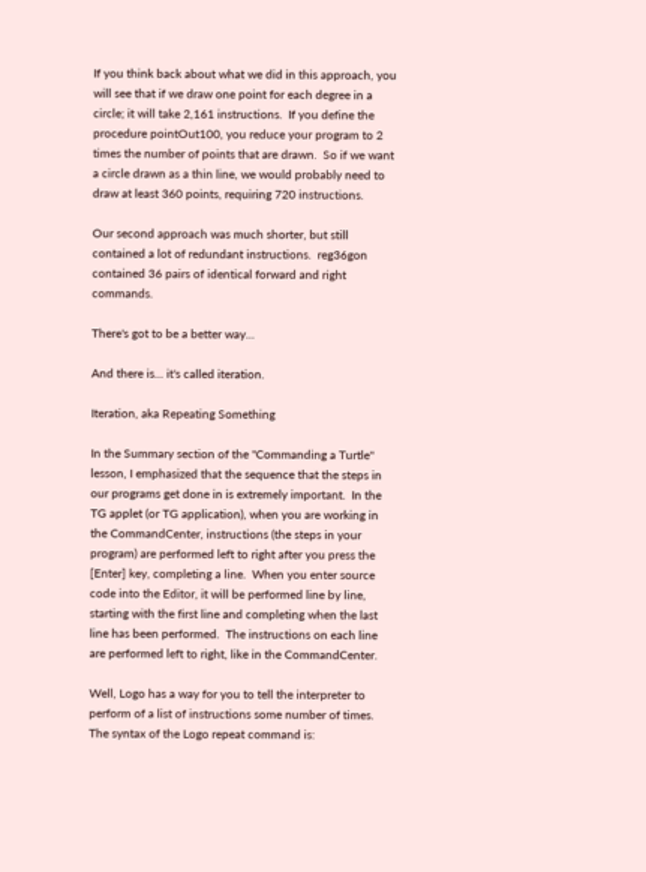If you think back about what we did in this approach, you will see that if we draw one point for each degree in a circle; it will take 2,161 instructions.  If you define the procedure pointOut100, you reduce your program to 2 times the number of points that are drawn.  So if we want a circle drawn as a thin line, we would probably need to draw at least 360 points, requiring 720 instructions.

Our second approach was much shorter, but still contained a lot of redundant instructions.  reg36gon contained 36 pairs of identical forward and right commands.

There's got to be a better way...

And there is... it's called iteration.

Iteration, aka Repeating Something

In the Summary section of the "Commanding a Turtle" lesson, I emphasized that the sequence that the steps in our programs get done in is extremely important.  In the TG applet (or TG application), when you are working in the CommandCenter, instructions (the steps in your program) are performed left to right after you press the [Enter] key, completing a line.  When you enter source code into the Editor, it will be performed line by line, starting with the first line and completing when the last line has been performed.  The instructions on each line are performed left to right, like in the CommandCenter.

Well, Logo has a way for you to tell the interpreter to perform of a list of instructions some number of times.  The syntax of the Logo repeat command is: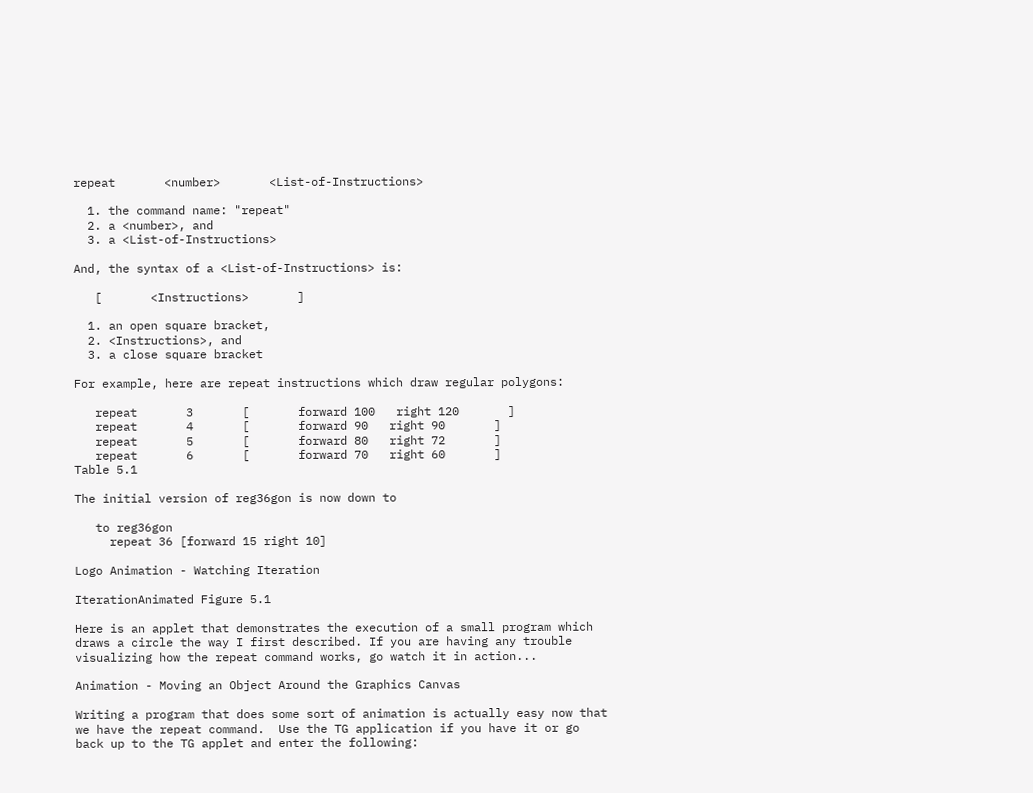repeat       <number>       <List-of-Instructions>

  1. the command name: "repeat"
  2. a <number>, and
  3. a <List-of-Instructions>

And, the syntax of a <List-of-Instructions> is:

   [       <Instructions>       ]

  1. an open square bracket,
  2. <Instructions>, and
  3. a close square bracket

For example, here are repeat instructions which draw regular polygons:

   repeat       3       [       forward 100   right 120       ]
   repeat       4       [       forward 90   right 90       ]
   repeat       5       [       forward 80   right 72       ]
   repeat       6       [       forward 70   right 60       ]
Table 5.1

The initial version of reg36gon is now down to

   to reg36gon
     repeat 36 [forward 15 right 10]

Logo Animation - Watching Iteration

IterationAnimated Figure 5.1

Here is an applet that demonstrates the execution of a small program which draws a circle the way I first described. If you are having any trouble visualizing how the repeat command works, go watch it in action...

Animation - Moving an Object Around the Graphics Canvas

Writing a program that does some sort of animation is actually easy now that we have the repeat command.  Use the TG application if you have it or go back up to the TG applet and enter the following: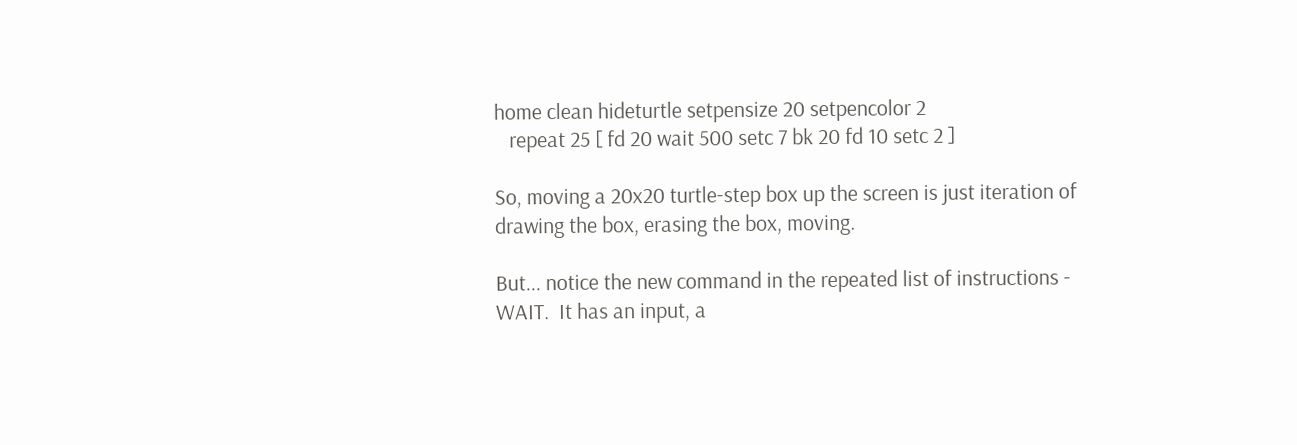home clean hideturtle setpensize 20 setpencolor 2
   repeat 25 [ fd 20 wait 500 setc 7 bk 20 fd 10 setc 2 ]

So, moving a 20x20 turtle-step box up the screen is just iteration of drawing the box, erasing the box, moving.

But... notice the new command in the repeated list of instructions - WAIT.  It has an input, a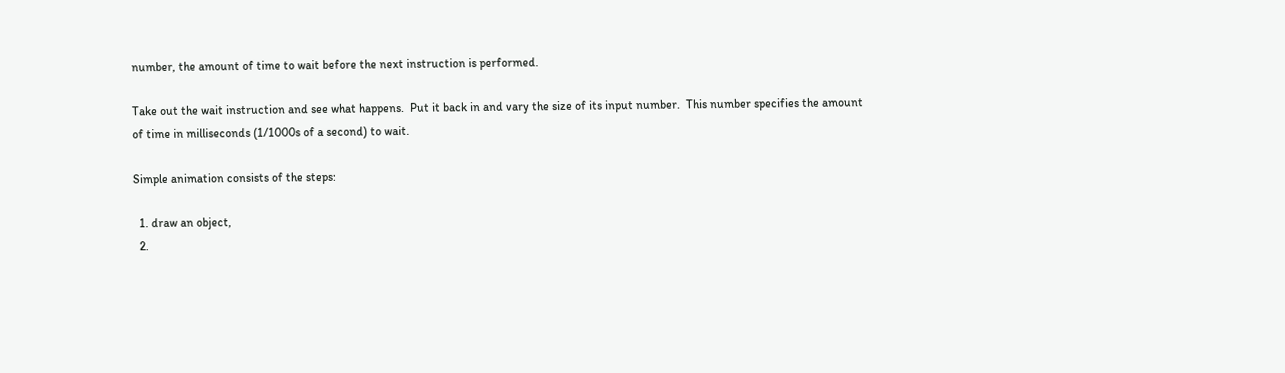number, the amount of time to wait before the next instruction is performed.

Take out the wait instruction and see what happens.  Put it back in and vary the size of its input number.  This number specifies the amount of time in milliseconds (1/1000s of a second) to wait.

Simple animation consists of the steps:

  1. draw an object,
  2.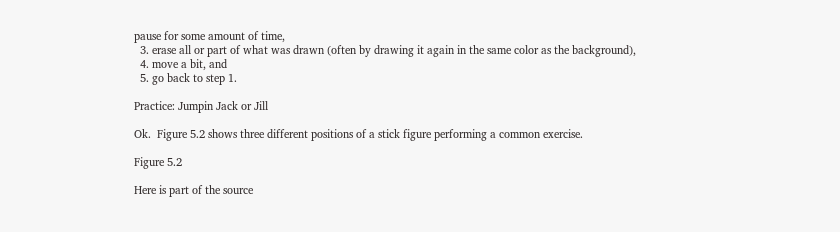pause for some amount of time,
  3. erase all or part of what was drawn (often by drawing it again in the same color as the background),
  4. move a bit, and
  5. go back to step 1.

Practice: Jumpin Jack or Jill

Ok.  Figure 5.2 shows three different positions of a stick figure performing a common exercise.

Figure 5.2

Here is part of the source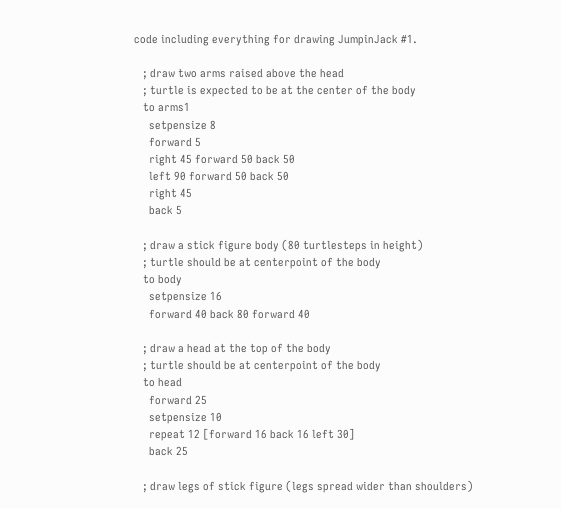code including everything for drawing JumpinJack #1.

   ; draw two arms raised above the head
   ; turtle is expected to be at the center of the body
   to arms1
     setpensize 8
     forward 5
     right 45 forward 50 back 50
     left 90 forward 50 back 50
     right 45
     back 5

   ; draw a stick figure body (80 turtlesteps in height)
   ; turtle should be at centerpoint of the body
   to body
     setpensize 16
     forward 40 back 80 forward 40

   ; draw a head at the top of the body
   ; turtle should be at centerpoint of the body
   to head
     forward 25
     setpensize 10
     repeat 12 [forward 16 back 16 left 30]
     back 25

   ; draw legs of stick figure (legs spread wider than shoulders)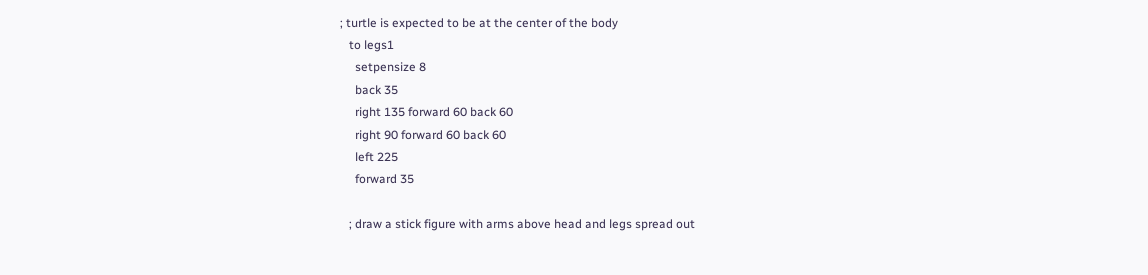; turtle is expected to be at the center of the body
   to legs1
     setpensize 8
     back 35
     right 135 forward 60 back 60
     right 90 forward 60 back 60
     left 225
     forward 35

   ; draw a stick figure with arms above head and legs spread out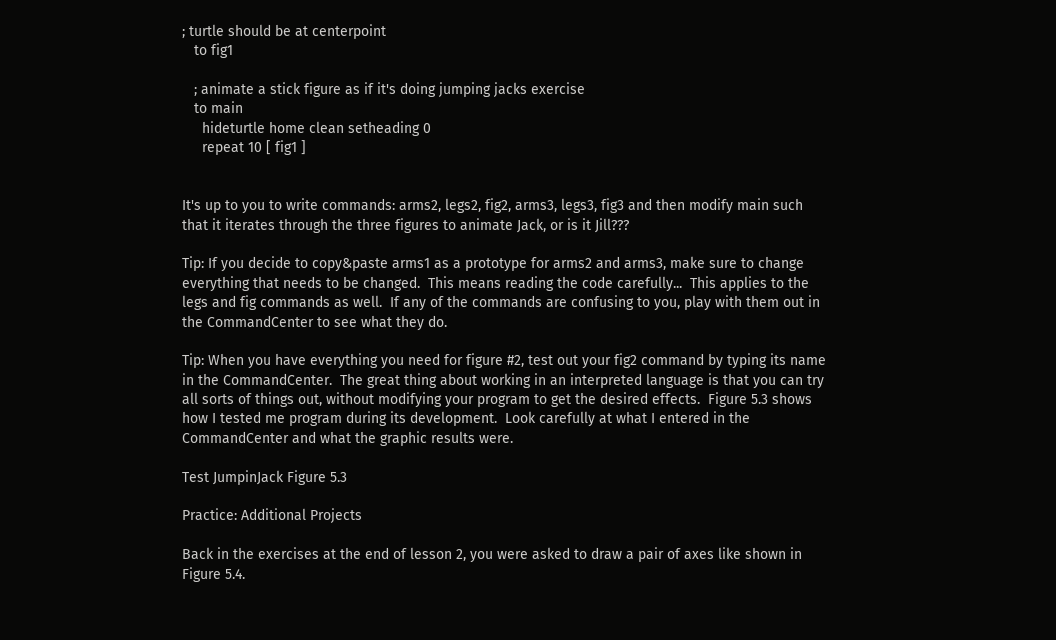; turtle should be at centerpoint
   to fig1

   ; animate a stick figure as if it's doing jumping jacks exercise
   to main
     hideturtle home clean setheading 0
     repeat 10 [ fig1 ]


It's up to you to write commands: arms2, legs2, fig2, arms3, legs3, fig3 and then modify main such that it iterates through the three figures to animate Jack, or is it Jill???

Tip: If you decide to copy&paste arms1 as a prototype for arms2 and arms3, make sure to change everything that needs to be changed.  This means reading the code carefully...  This applies to the legs and fig commands as well.  If any of the commands are confusing to you, play with them out in the CommandCenter to see what they do.

Tip: When you have everything you need for figure #2, test out your fig2 command by typing its name in the CommandCenter.  The great thing about working in an interpreted language is that you can try all sorts of things out, without modifying your program to get the desired effects.  Figure 5.3 shows how I tested me program during its development.  Look carefully at what I entered in the CommandCenter and what the graphic results were.

Test JumpinJack Figure 5.3

Practice: Additional Projects

Back in the exercises at the end of lesson 2, you were asked to draw a pair of axes like shown in Figure 5.4.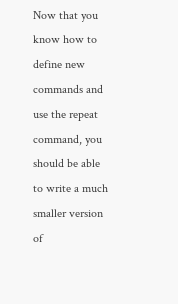Now that you know how to define new commands and use the repeat command, you should be able to write a much smaller version of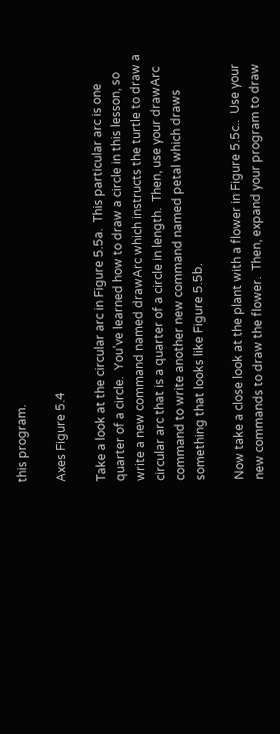this program.

Axes Figure 5.4

Take a look at the circular arc in Figure 5.5a.  This particular arc is one quarter of a circle.  You've learned how to draw a circle in this lesson, so write a new command named drawArc which instructs the turtle to draw a circular arc that is a quarter of a circle in length.  Then, use your drawArc command to write another new command named petal which draws something that looks like Figure 5.5b.

Now take a close look at the plant with a flower in Figure 5.5c..  Use your new commands to draw the flower.  Then, expand your program to draw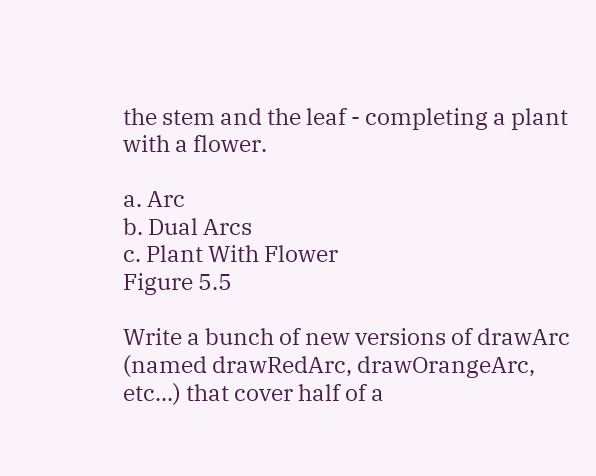the stem and the leaf - completing a plant with a flower.

a. Arc
b. Dual Arcs
c. Plant With Flower
Figure 5.5

Write a bunch of new versions of drawArc (named drawRedArc, drawOrangeArc, etc...) that cover half of a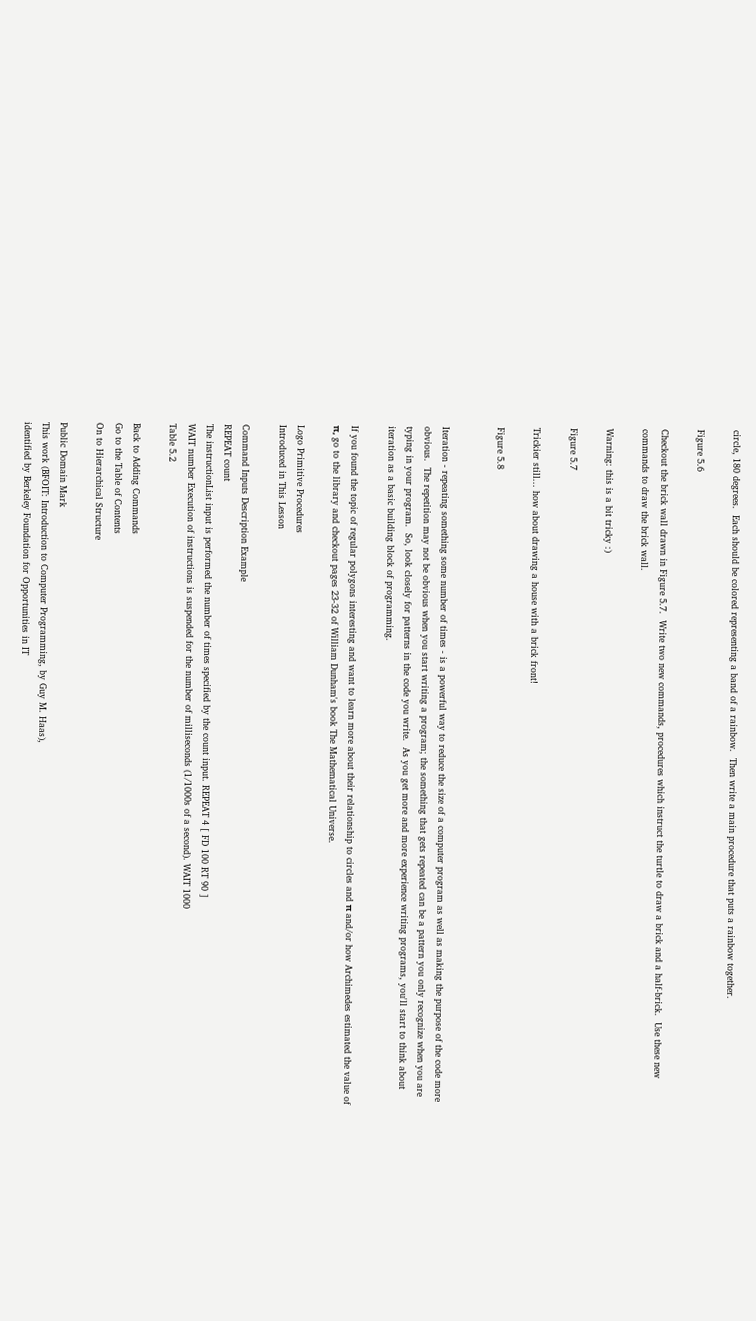circle, 180 degrees.  Each should be colored representing a band of a rainbow.  Then write a main procedure that puts a rainbow together.

Figure 5.6

Checkout the brick wall drawn in Figure 5.7.  Write two new commands, procedures which instruct the turtle to draw a brick and a half-brick.  Use these new commands to draw the brick wall.

Warning: this is a bit tricky :)

Figure 5.7

Trickier still... how about drawing a house with a brick front!

Figure 5.8


Iteration - repeating something some number of times - is a powerful way to reduce the size of a computer program as well as making the purpose of the code more obvious.  The repetition may not be obvious when you start writing a program; the something that gets repeated can be a pattern you only recognize when you are typing in your program.  So, look closely for patterns in the code you write.  As you get more and more experience writing programs, you'll start to think about iteration as a basic building block of programming.

If you found the topic of regular polygons interesting and want to learn more about their relationship to circles and π and/or how Archimedes estimated the value of π, go to the library and checkout pages 23-32 of William Dunham's book The Mathematical Universe.

Logo Primitive Procedures
Introduced in This Lesson

Command Inputs Description Example
REPEAT count
The instructionList input is performed the number of times specified by the count input. REPEAT 4 [ FD 100 RT 90 ]
WAIT number Execution of instructions is suspended for the number of milliseconds (1/1000s of a second). WAIT 1000
Table 5.2

Back to Adding Commands
Go to the Table of Contents
On to Hierarchical Structure

Public Domain Mark
This work (BFOIT: Introduction to Computer Programming, by Guy M. Haas),
identified by Berkeley Foundation for Opportunities in IT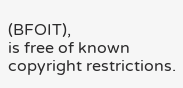(BFOIT),
is free of known copyright restrictions.